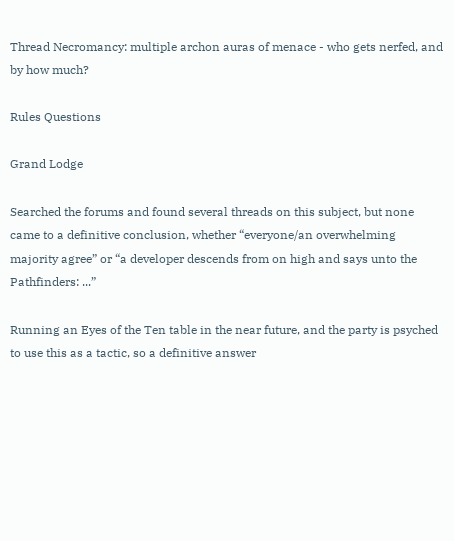Thread Necromancy: multiple archon auras of menace - who gets nerfed, and by how much?

Rules Questions

Grand Lodge

Searched the forums and found several threads on this subject, but none came to a definitive conclusion, whether “everyone/an overwhelming majority agree” or “a developer descends from on high and says unto the Pathfinders: ...”

Running an Eyes of the Ten table in the near future, and the party is psyched to use this as a tactic, so a definitive answer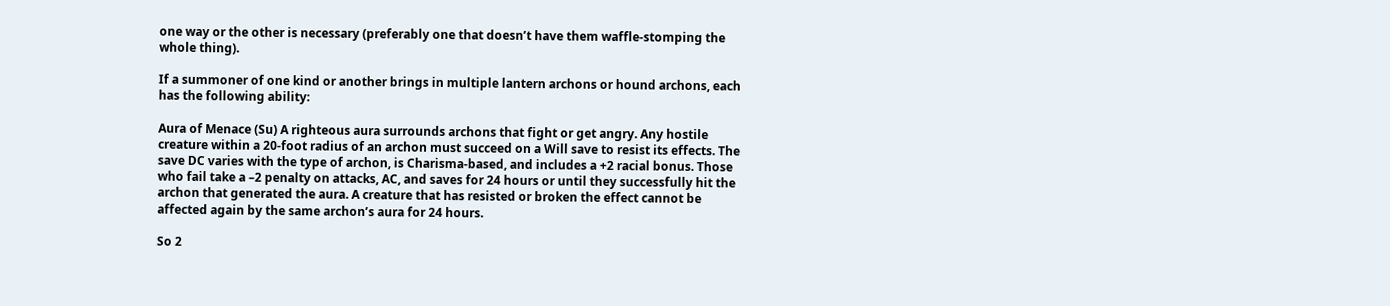one way or the other is necessary (preferably one that doesn’t have them waffle-stomping the whole thing).

If a summoner of one kind or another brings in multiple lantern archons or hound archons, each has the following ability:

Aura of Menace (Su) A righteous aura surrounds archons that fight or get angry. Any hostile creature within a 20-foot radius of an archon must succeed on a Will save to resist its effects. The save DC varies with the type of archon, is Charisma-based, and includes a +2 racial bonus. Those who fail take a –2 penalty on attacks, AC, and saves for 24 hours or until they successfully hit the archon that generated the aura. A creature that has resisted or broken the effect cannot be affected again by the same archon’s aura for 24 hours.

So 2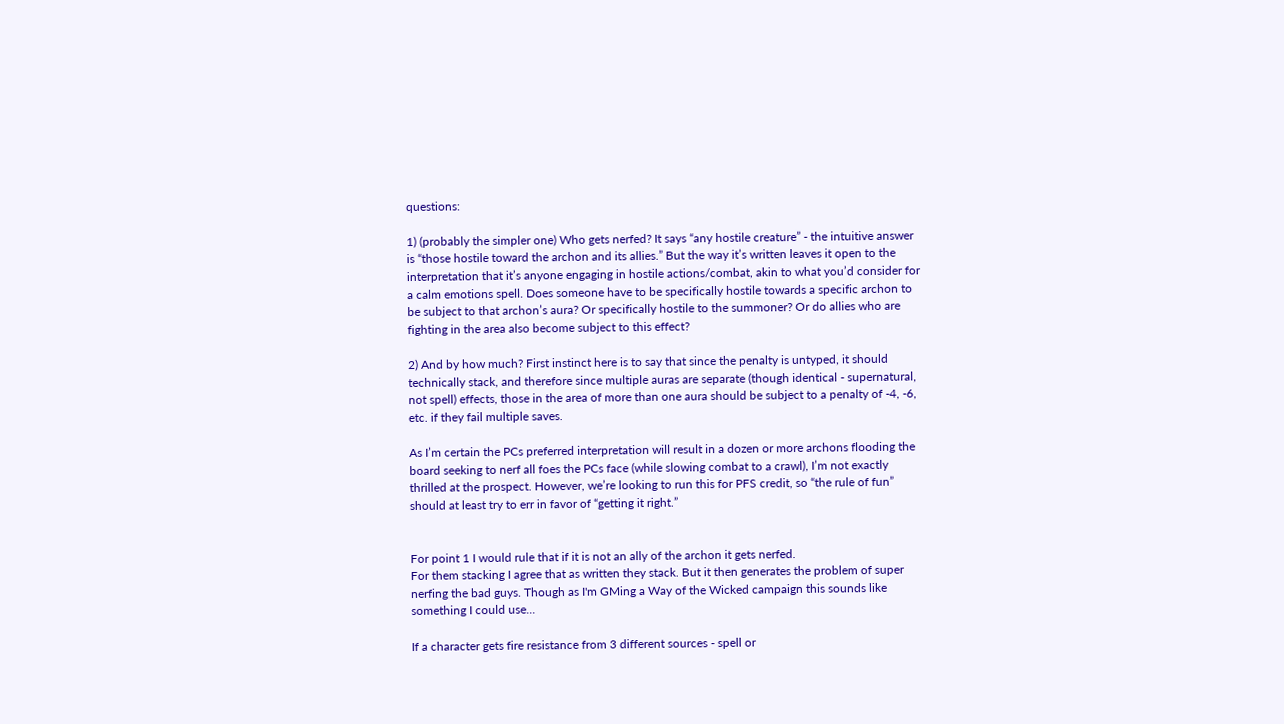questions:

1) (probably the simpler one) Who gets nerfed? It says “any hostile creature” - the intuitive answer is “those hostile toward the archon and its allies.” But the way it’s written leaves it open to the interpretation that it’s anyone engaging in hostile actions/combat, akin to what you’d consider for a calm emotions spell. Does someone have to be specifically hostile towards a specific archon to be subject to that archon’s aura? Or specifically hostile to the summoner? Or do allies who are fighting in the area also become subject to this effect?

2) And by how much? First instinct here is to say that since the penalty is untyped, it should technically stack, and therefore since multiple auras are separate (though identical - supernatural, not spell) effects, those in the area of more than one aura should be subject to a penalty of -4, -6, etc. if they fail multiple saves.

As I’m certain the PCs preferred interpretation will result in a dozen or more archons flooding the board seeking to nerf all foes the PCs face (while slowing combat to a crawl), I’m not exactly thrilled at the prospect. However, we’re looking to run this for PFS credit, so “the rule of fun” should at least try to err in favor of “getting it right.”


For point 1 I would rule that if it is not an ally of the archon it gets nerfed.
For them stacking I agree that as written they stack. But it then generates the problem of super nerfing the bad guys. Though as I'm GMing a Way of the Wicked campaign this sounds like something I could use...

If a character gets fire resistance from 3 different sources - spell or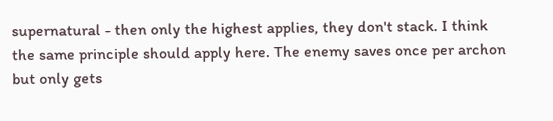supernatural - then only the highest applies, they don't stack. I think the same principle should apply here. The enemy saves once per archon but only gets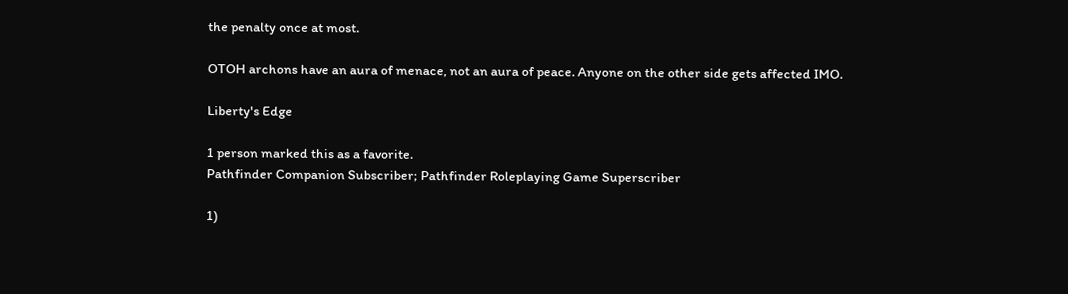the penalty once at most.

OTOH archons have an aura of menace, not an aura of peace. Anyone on the other side gets affected IMO.

Liberty's Edge

1 person marked this as a favorite.
Pathfinder Companion Subscriber; Pathfinder Roleplaying Game Superscriber

1)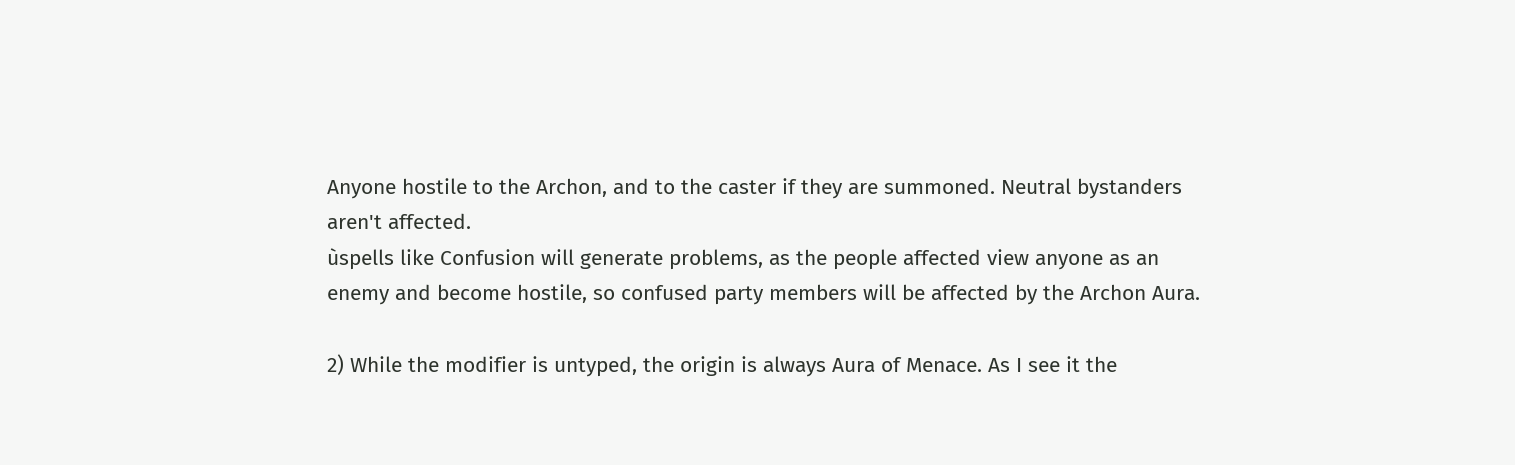Anyone hostile to the Archon, and to the caster if they are summoned. Neutral bystanders aren't affected.
ùspells like Confusion will generate problems, as the people affected view anyone as an enemy and become hostile, so confused party members will be affected by the Archon Aura.

2) While the modifier is untyped, the origin is always Aura of Menace. As I see it the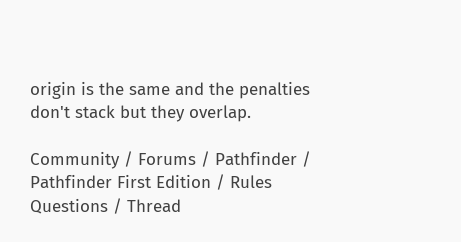origin is the same and the penalties don't stack but they overlap.

Community / Forums / Pathfinder / Pathfinder First Edition / Rules Questions / Thread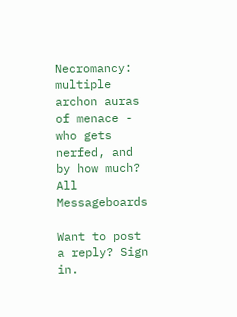Necromancy: multiple archon auras of menace - who gets nerfed, and by how much? All Messageboards

Want to post a reply? Sign in.